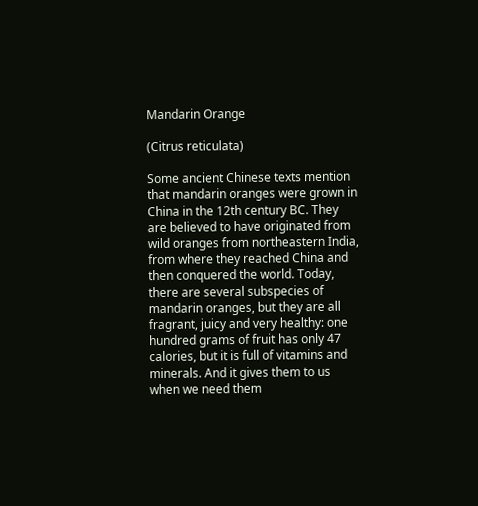Mandarin Orange

(Citrus reticulata)

Some ancient Chinese texts mention that mandarin oranges were grown in China in the 12th century BC. They are believed to have originated from wild oranges from northeastern India, from where they reached China and then conquered the world. Today, there are several subspecies of mandarin oranges, but they are all fragrant, juicy and very healthy: one hundred grams of fruit has only 47 calories, but it is full of vitamins and minerals. And it gives them to us when we need them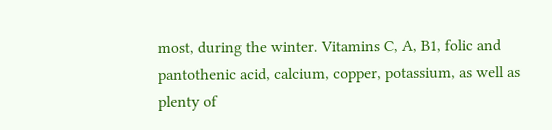most, during the winter. Vitamins C, A, B1, folic and pantothenic acid, calcium, copper, potassium, as well as plenty of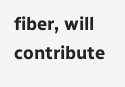fiber, will contribute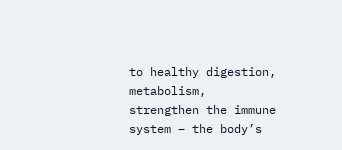to healthy digestion, metabolism, strengthen the immune system – the body’s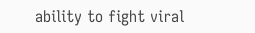ability to fight viral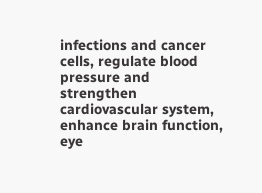infections and cancer cells, regulate blood pressure and strengthen cardiovascular system, enhance brain function, eye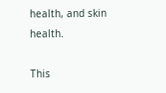health, and skin health.

This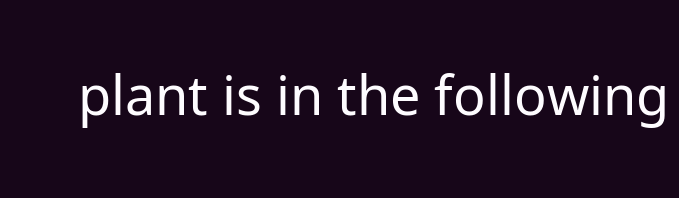plant is in the following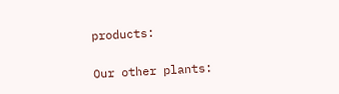products:

Our other plants: